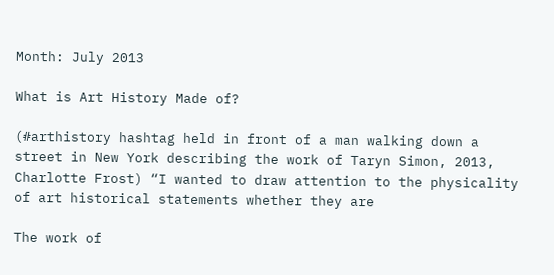Month: July 2013

What is Art History Made of?

(#arthistory hashtag held in front of a man walking down a street in New York describing the work of Taryn Simon, 2013, Charlotte Frost) “I wanted to draw attention to the physicality of art historical statements whether they are

The work of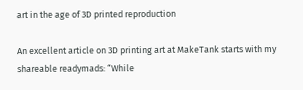art in the age of 3D printed reproduction

An excellent article on 3D printing art at MakeTank starts with my shareable readymads: “While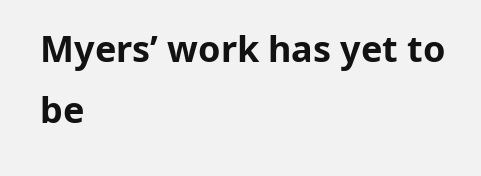Myers’ work has yet to be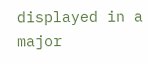displayed in a major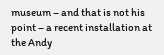museum – and that is not his point – a recent installation at the Andy